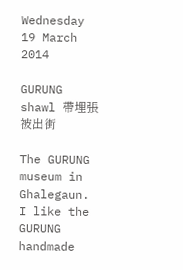Wednesday 19 March 2014

GURUNG shawl 帶埋張被出街

The GURUNG museum in Ghalegaun. I like the GURUNG handmade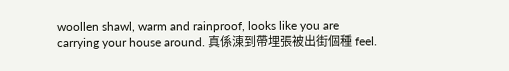woollen shawl, warm and rainproof, looks like you are carrying your house around. 真係涷到帶埋張被出街個種 feel.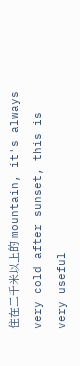住在二千米以上的 mountain, it's always very cold after sunset, this is very useful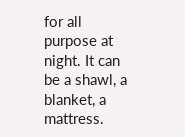for all purpose at night. It can be a shawl, a blanket, a mattress.